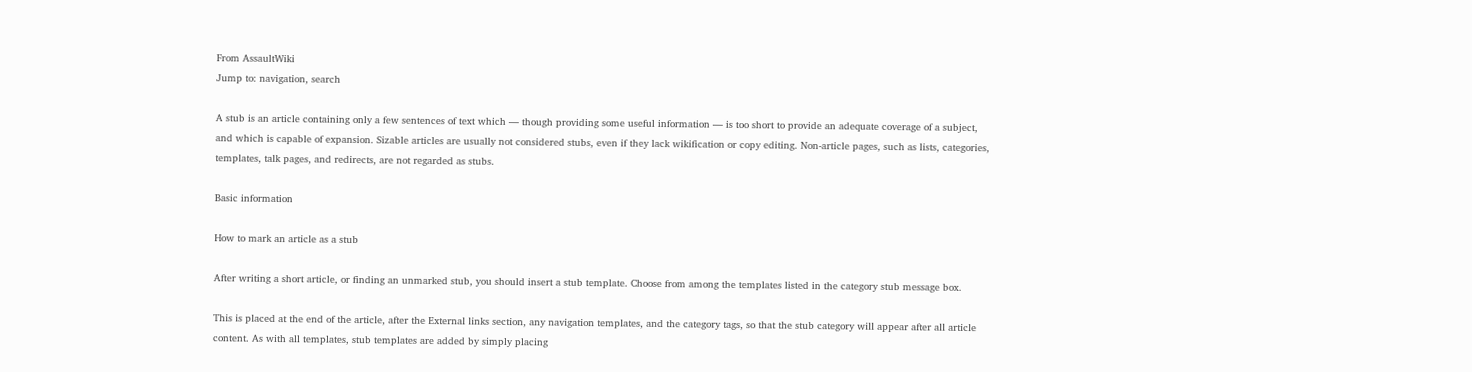From AssaultWiki
Jump to: navigation, search

A stub is an article containing only a few sentences of text which — though providing some useful information — is too short to provide an adequate coverage of a subject, and which is capable of expansion. Sizable articles are usually not considered stubs, even if they lack wikification or copy editing. Non-article pages, such as lists, categories, templates, talk pages, and redirects, are not regarded as stubs.

Basic information

How to mark an article as a stub

After writing a short article, or finding an unmarked stub, you should insert a stub template. Choose from among the templates listed in the category stub message box.

This is placed at the end of the article, after the External links section, any navigation templates, and the category tags, so that the stub category will appear after all article content. As with all templates, stub templates are added by simply placing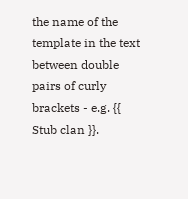the name of the template in the text between double pairs of curly brackets - e.g. {{ Stub clan }}.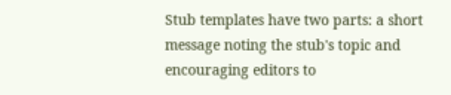Stub templates have two parts: a short message noting the stub's topic and encouraging editors to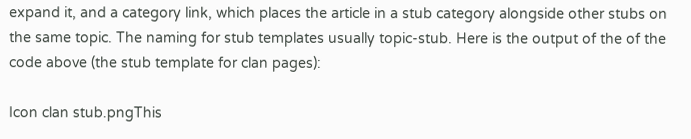expand it, and a category link, which places the article in a stub category alongside other stubs on the same topic. The naming for stub templates usually topic-stub. Here is the output of the of the code above (the stub template for clan pages):

Icon clan stub.pngThis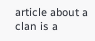article about a clan is a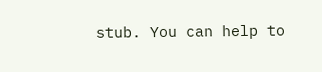stub. You can help to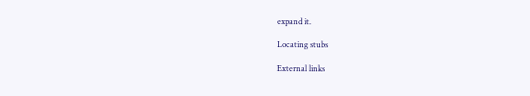expand it.

Locating stubs

External links